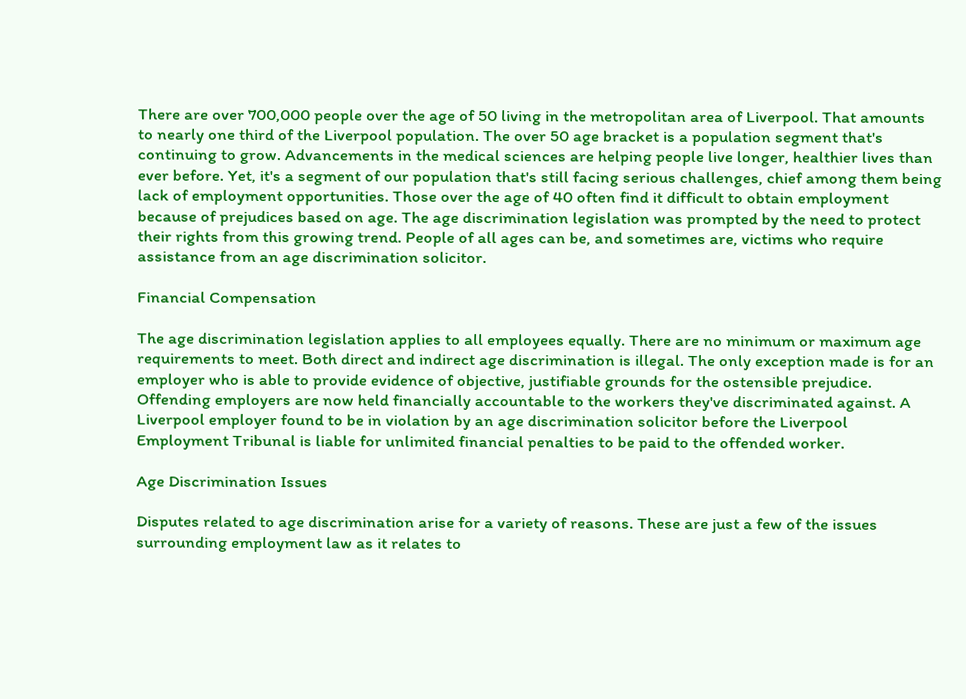There are over 700,000 people over the age of 50 living in the metropolitan area of Liverpool. That amounts to nearly one third of the Liverpool population. The over 50 age bracket is a population segment that's continuing to grow. Advancements in the medical sciences are helping people live longer, healthier lives than ever before. Yet, it's a segment of our population that's still facing serious challenges, chief among them being lack of employment opportunities. Those over the age of 40 often find it difficult to obtain employment because of prejudices based on age. The age discrimination legislation was prompted by the need to protect their rights from this growing trend. People of all ages can be, and sometimes are, victims who require assistance from an age discrimination solicitor.

Financial Compensation

The age discrimination legislation applies to all employees equally. There are no minimum or maximum age requirements to meet. Both direct and indirect age discrimination is illegal. The only exception made is for an employer who is able to provide evidence of objective, justifiable grounds for the ostensible prejudice. Offending employers are now held financially accountable to the workers they've discriminated against. A Liverpool employer found to be in violation by an age discrimination solicitor before the Liverpool Employment Tribunal is liable for unlimited financial penalties to be paid to the offended worker.

Age Discrimination Issues

Disputes related to age discrimination arise for a variety of reasons. These are just a few of the issues surrounding employment law as it relates to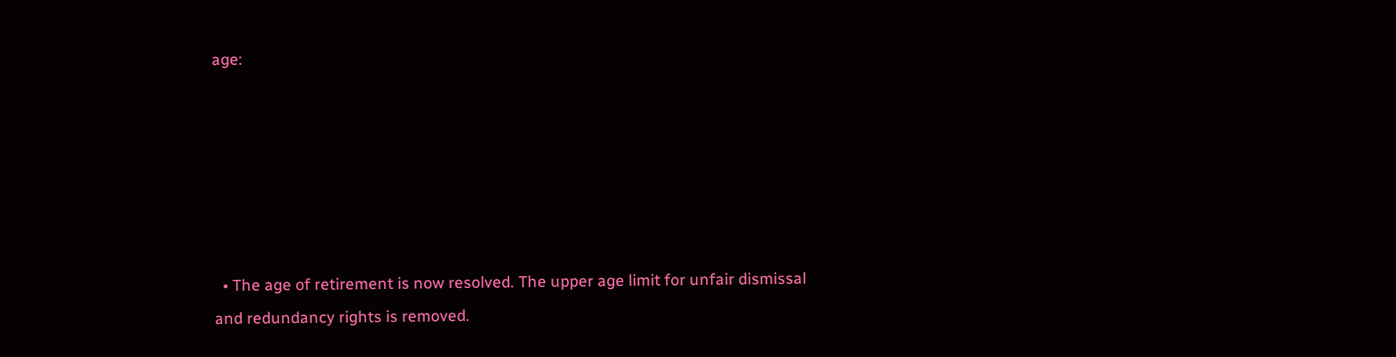age:






  • The age of retirement is now resolved. The upper age limit for unfair dismissal and redundancy rights is removed.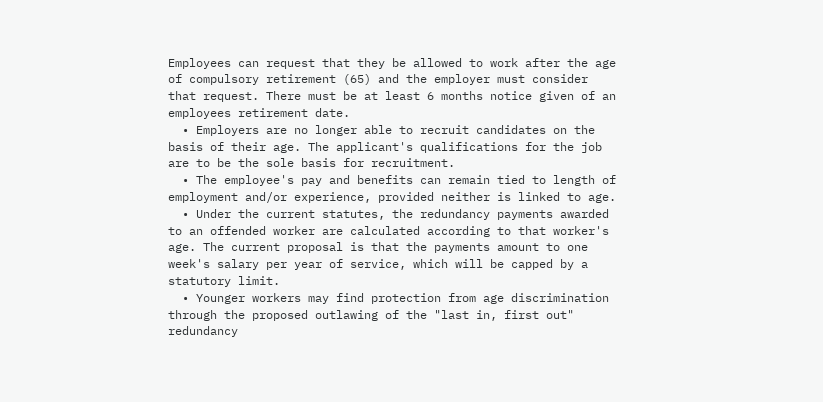Employees can request that they be allowed to work after the age of compulsory retirement (65) and the employer must consider that request. There must be at least 6 months notice given of an employees retirement date.
  • Employers are no longer able to recruit candidates on the basis of their age. The applicant's qualifications for the job are to be the sole basis for recruitment.
  • The employee's pay and benefits can remain tied to length of employment and/or experience, provided neither is linked to age.
  • Under the current statutes, the redundancy payments awarded to an offended worker are calculated according to that worker's age. The current proposal is that the payments amount to one week's salary per year of service, which will be capped by a statutory limit.
  • Younger workers may find protection from age discrimination through the proposed outlawing of the "last in, first out" redundancy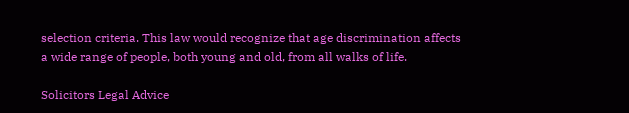selection criteria. This law would recognize that age discrimination affects a wide range of people, both young and old, from all walks of life.

Solicitors Legal Advice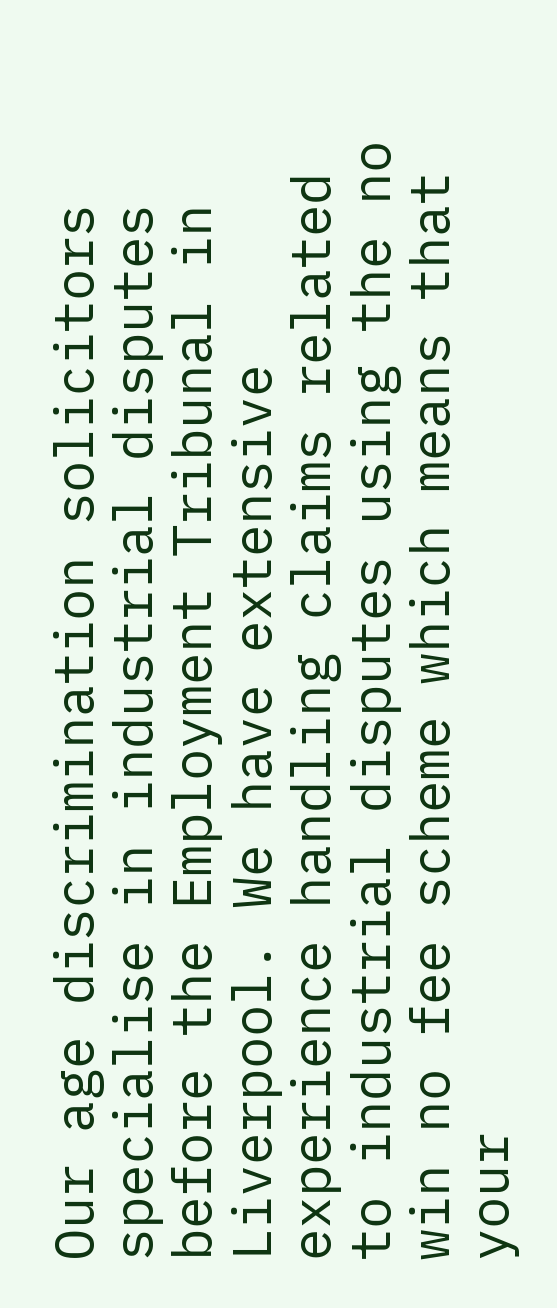Our age discrimination solicitors specialise in industrial disputes before the Employment Tribunal in Liverpool. We have extensive experience handling claims related to industrial disputes using the no win no fee scheme which means that your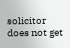solicitor does not get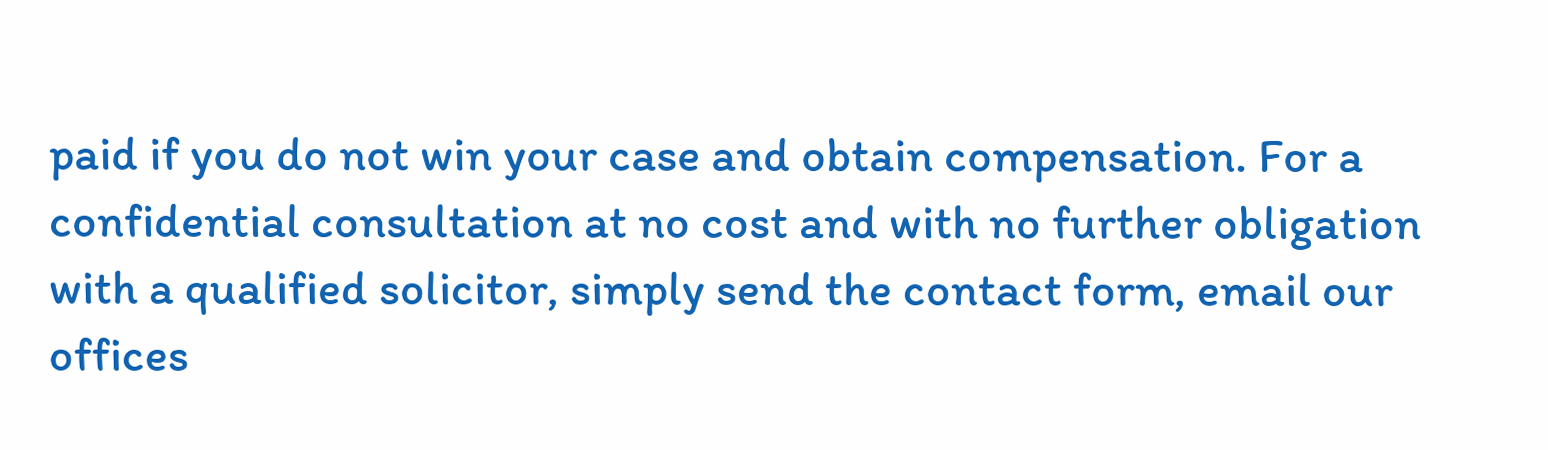paid if you do not win your case and obtain compensation. For a confidential consultation at no cost and with no further obligation with a qualified solicitor, simply send the contact form, email our offices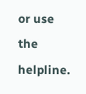or use the helpline.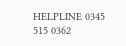HELPLINE 0345 515 0362